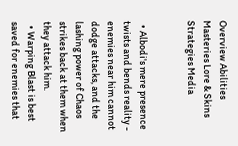Overview Abilities Masteries Lore & Skins Strategies Media


  • Albodi's mere presence twists and bends reality - enemies near him cannot dodge attacks, and the lashing power of Chaos strikes back at them when they attack him.
  • Warping Blast is best saved for enemies that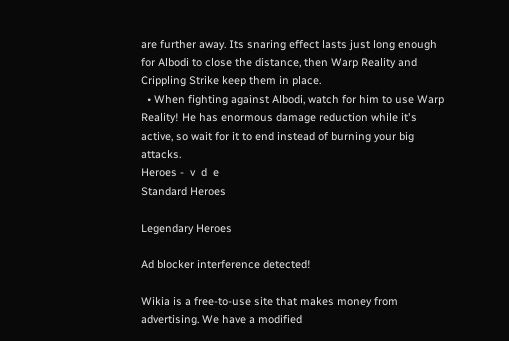are further away. Its snaring effect lasts just long enough for Albodi to close the distance, then Warp Reality and Crippling Strike keep them in place.
  • When fighting against Albodi, watch for him to use Warp Reality! He has enormous damage reduction while it's active, so wait for it to end instead of burning your big attacks.
Heroes -  v  d  e
Standard Heroes

Legendary Heroes

Ad blocker interference detected!

Wikia is a free-to-use site that makes money from advertising. We have a modified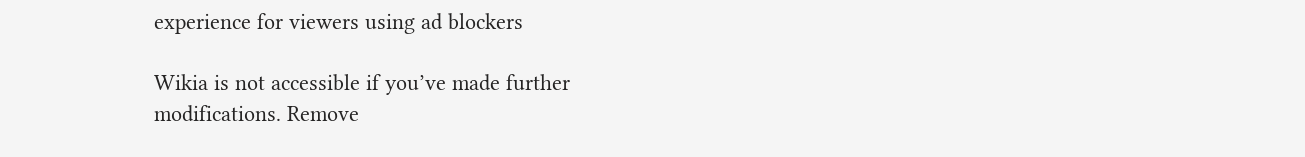experience for viewers using ad blockers

Wikia is not accessible if you’ve made further modifications. Remove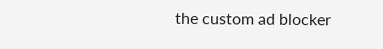the custom ad blocker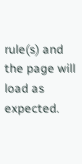rule(s) and the page will load as expected.